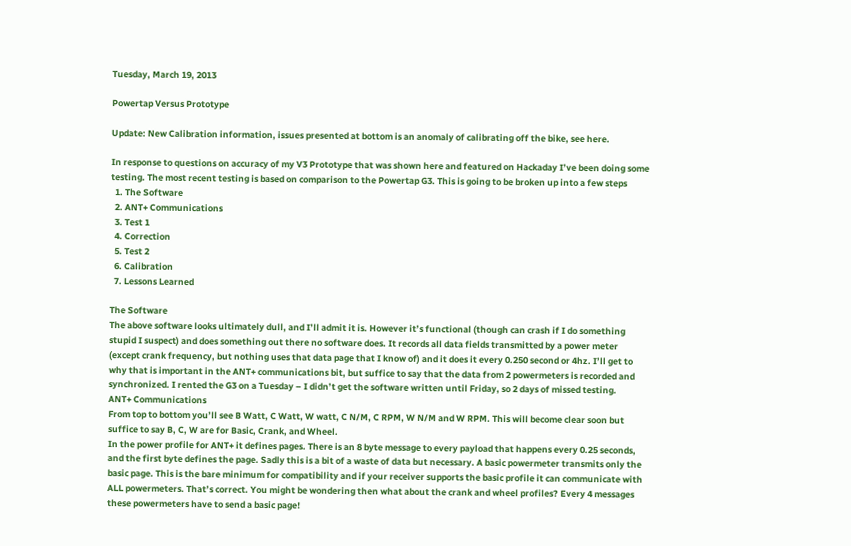Tuesday, March 19, 2013

Powertap Versus Prototype

Update: New Calibration information, issues presented at bottom is an anomaly of calibrating off the bike, see here.

In response to questions on accuracy of my V3 Prototype that was shown here and featured on Hackaday I’ve been doing some testing. The most recent testing is based on comparison to the Powertap G3. This is going to be broken up into a few steps
  1. The Software
  2. ANT+ Communications
  3. Test 1
  4. Correction
  5. Test 2
  6. Calibration
  7. Lessons Learned

The Software
The above software looks ultimately dull, and I’ll admit it is. However it’s functional (though can crash if I do something stupid I suspect) and does something out there no software does. It records all data fields transmitted by a power meter (except crank frequency, but nothing uses that data page that I know of) and it does it every 0.250 second or 4hz. I’ll get to why that is important in the ANT+ communications bit, but suffice to say that the data from 2 powermeters is recorded and synchronized. I rented the G3 on a Tuesday – I didn’t get the software written until Friday, so 2 days of missed testing.
ANT+ Communications
From top to bottom you’ll see B Watt, C Watt, W watt, C N/M, C RPM, W N/M and W RPM. This will become clear soon but suffice to say B, C, W are for Basic, Crank, and Wheel.
In the power profile for ANT+ it defines pages. There is an 8 byte message to every payload that happens every 0.25 seconds, and the first byte defines the page. Sadly this is a bit of a waste of data but necessary. A basic powermeter transmits only the basic page. This is the bare minimum for compatibility and if your receiver supports the basic profile it can communicate with ALL powermeters. That’s correct. You might be wondering then what about the crank and wheel profiles? Every 4 messages these powermeters have to send a basic page!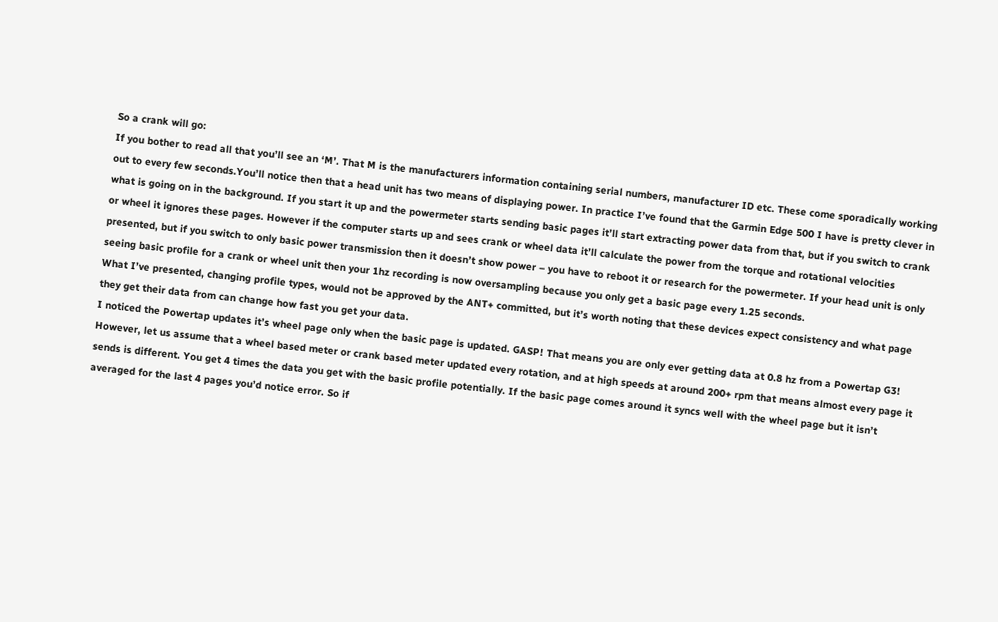So a crank will go:
If you bother to read all that you’ll see an ‘M’. That M is the manufacturers information containing serial numbers, manufacturer ID etc. These come sporadically working out to every few seconds.You’ll notice then that a head unit has two means of displaying power. In practice I’ve found that the Garmin Edge 500 I have is pretty clever in what is going on in the background. If you start it up and the powermeter starts sending basic pages it’ll start extracting power data from that, but if you switch to crank or wheel it ignores these pages. However if the computer starts up and sees crank or wheel data it’ll calculate the power from the torque and rotational velocities presented, but if you switch to only basic power transmission then it doesn’t show power – you have to reboot it or research for the powermeter. If your head unit is only seeing basic profile for a crank or wheel unit then your 1hz recording is now oversampling because you only get a basic page every 1.25 seconds.
What I’ve presented, changing profile types, would not be approved by the ANT+ committed, but it’s worth noting that these devices expect consistency and what page they get their data from can change how fast you get your data.
I noticed the Powertap updates it’s wheel page only when the basic page is updated. GASP! That means you are only ever getting data at 0.8 hz from a Powertap G3!
However, let us assume that a wheel based meter or crank based meter updated every rotation, and at high speeds at around 200+ rpm that means almost every page it sends is different. You get 4 times the data you get with the basic profile potentially. If the basic page comes around it syncs well with the wheel page but it isn’t averaged for the last 4 pages you’d notice error. So if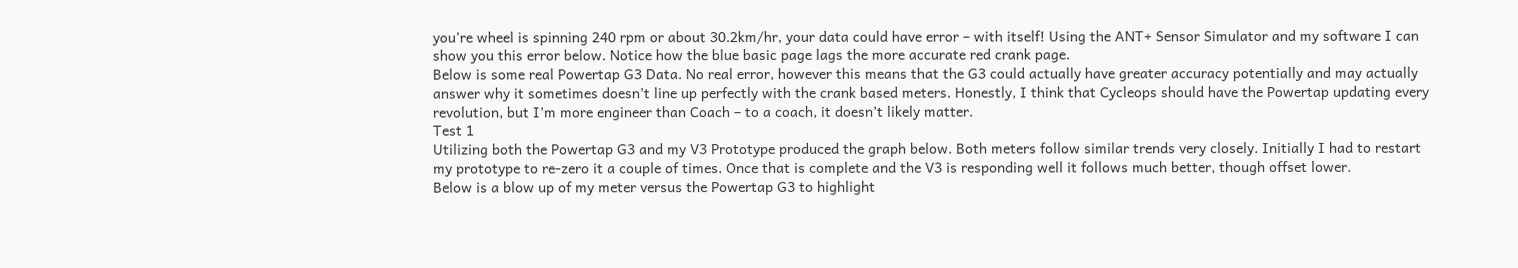you’re wheel is spinning 240 rpm or about 30.2km/hr, your data could have error – with itself! Using the ANT+ Sensor Simulator and my software I can show you this error below. Notice how the blue basic page lags the more accurate red crank page.
Below is some real Powertap G3 Data. No real error, however this means that the G3 could actually have greater accuracy potentially and may actually answer why it sometimes doesn’t line up perfectly with the crank based meters. Honestly, I think that Cycleops should have the Powertap updating every revolution, but I’m more engineer than Coach – to a coach, it doesn’t likely matter.
Test 1
Utilizing both the Powertap G3 and my V3 Prototype produced the graph below. Both meters follow similar trends very closely. Initially I had to restart my prototype to re-zero it a couple of times. Once that is complete and the V3 is responding well it follows much better, though offset lower.
Below is a blow up of my meter versus the Powertap G3 to highlight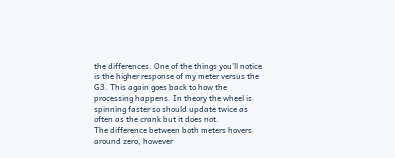the differences. One of the things you’ll notice is the higher response of my meter versus the G3. This again goes back to how the processing happens. In theory the wheel is spinning faster so should update twice as often as the crank but it does not.
The difference between both meters hovers around zero, however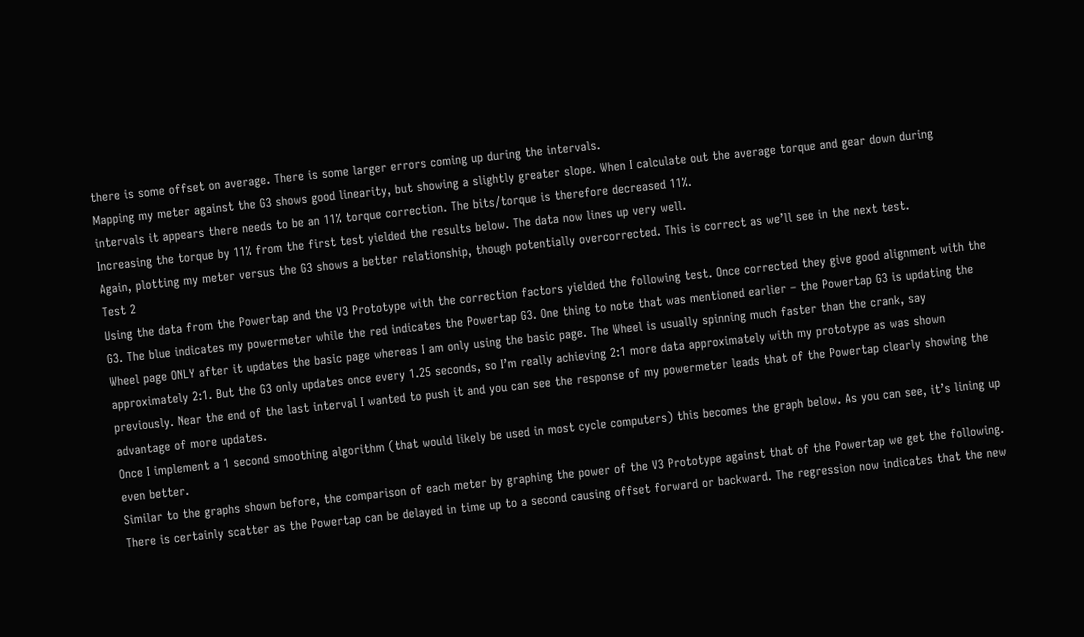there is some offset on average. There is some larger errors coming up during the intervals.
Mapping my meter against the G3 shows good linearity, but showing a slightly greater slope. When I calculate out the average torque and gear down during intervals it appears there needs to be an 11% torque correction. The bits/torque is therefore decreased 11%.
Increasing the torque by 11% from the first test yielded the results below. The data now lines up very well.
Again, plotting my meter versus the G3 shows a better relationship, though potentially overcorrected. This is correct as we’ll see in the next test.
Test 2
Using the data from the Powertap and the V3 Prototype with the correction factors yielded the following test. Once corrected they give good alignment with the G3. The blue indicates my powermeter while the red indicates the Powertap G3. One thing to note that was mentioned earlier – the Powertap G3 is updating the Wheel page ONLY after it updates the basic page whereas I am only using the basic page. The Wheel is usually spinning much faster than the crank, say approximately 2:1. But the G3 only updates once every 1.25 seconds, so I’m really achieving 2:1 more data approximately with my prototype as was shown previously. Near the end of the last interval I wanted to push it and you can see the response of my powermeter leads that of the Powertap clearly showing the advantage of more updates.
Once I implement a 1 second smoothing algorithm (that would likely be used in most cycle computers) this becomes the graph below. As you can see, it’s lining up even better.
Similar to the graphs shown before, the comparison of each meter by graphing the power of the V3 Prototype against that of the Powertap we get the following. There is certainly scatter as the Powertap can be delayed in time up to a second causing offset forward or backward. The regression now indicates that the new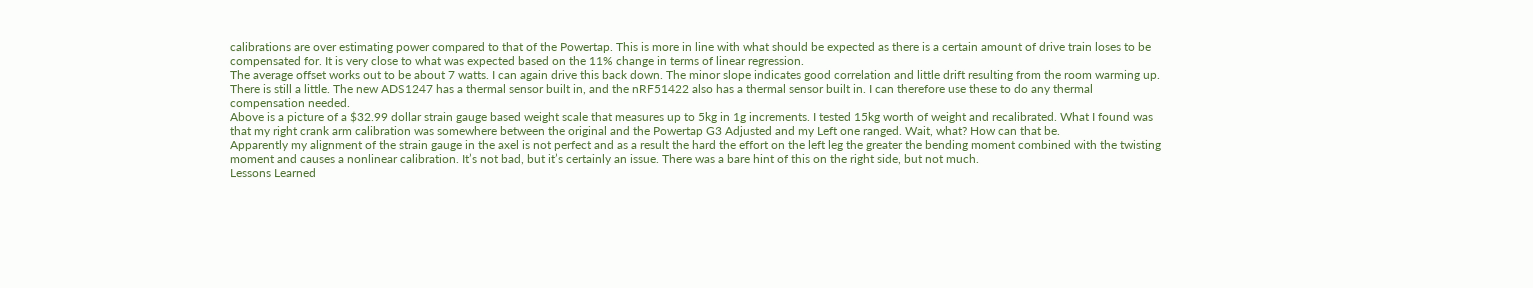calibrations are over estimating power compared to that of the Powertap. This is more in line with what should be expected as there is a certain amount of drive train loses to be compensated for. It is very close to what was expected based on the 11% change in terms of linear regression.
The average offset works out to be about 7 watts. I can again drive this back down. The minor slope indicates good correlation and little drift resulting from the room warming up. There is still a little. The new ADS1247 has a thermal sensor built in, and the nRF51422 also has a thermal sensor built in. I can therefore use these to do any thermal compensation needed.
Above is a picture of a $32.99 dollar strain gauge based weight scale that measures up to 5kg in 1g increments. I tested 15kg worth of weight and recalibrated. What I found was that my right crank arm calibration was somewhere between the original and the Powertap G3 Adjusted and my Left one ranged. Wait, what? How can that be.
Apparently my alignment of the strain gauge in the axel is not perfect and as a result the hard the effort on the left leg the greater the bending moment combined with the twisting moment and causes a nonlinear calibration. It’s not bad, but it’s certainly an issue. There was a bare hint of this on the right side, but not much.
Lessons Learned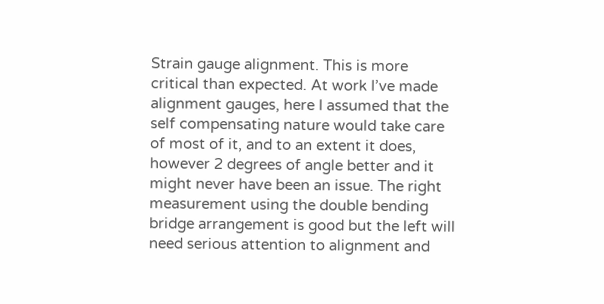Strain gauge alignment. This is more critical than expected. At work I’ve made alignment gauges, here I assumed that the self compensating nature would take care of most of it, and to an extent it does, however 2 degrees of angle better and it might never have been an issue. The right measurement using the double bending bridge arrangement is good but the left will need serious attention to alignment and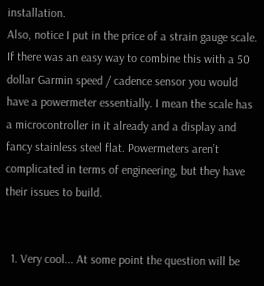installation.
Also, notice I put in the price of a strain gauge scale. If there was an easy way to combine this with a 50 dollar Garmin speed / cadence sensor you would have a powermeter essentially. I mean the scale has a microcontroller in it already and a display and fancy stainless steel flat. Powermeters aren’t complicated in terms of engineering, but they have their issues to build.


  1. Very cool... At some point the question will be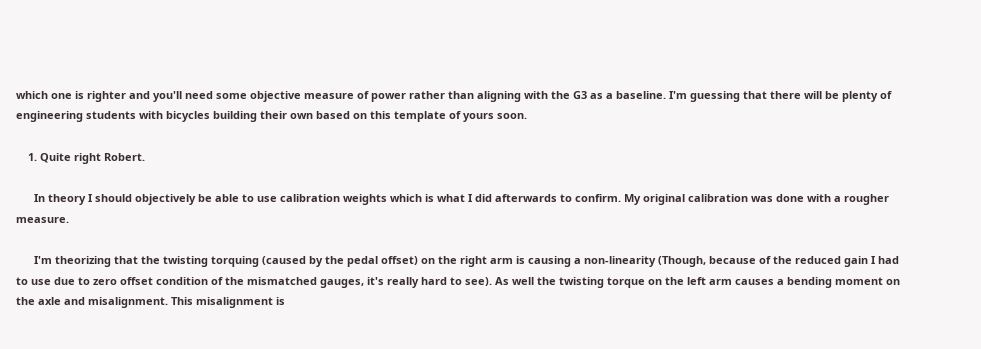which one is righter and you'll need some objective measure of power rather than aligning with the G3 as a baseline. I'm guessing that there will be plenty of engineering students with bicycles building their own based on this template of yours soon.

    1. Quite right Robert.

      In theory I should objectively be able to use calibration weights which is what I did afterwards to confirm. My original calibration was done with a rougher measure.

      I'm theorizing that the twisting torquing (caused by the pedal offset) on the right arm is causing a non-linearity (Though, because of the reduced gain I had to use due to zero offset condition of the mismatched gauges, it's really hard to see). As well the twisting torque on the left arm causes a bending moment on the axle and misalignment. This misalignment is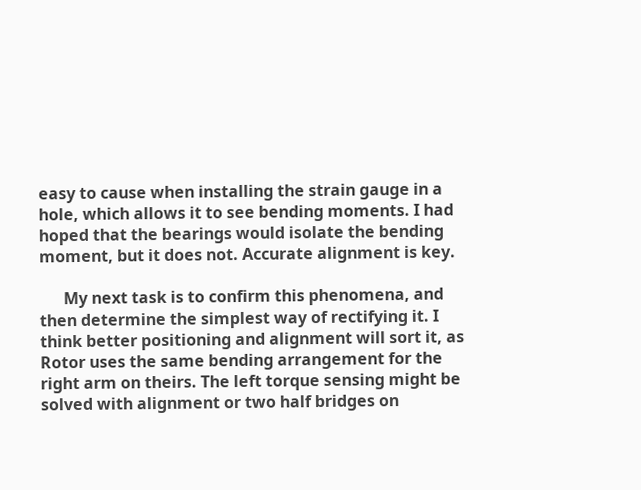easy to cause when installing the strain gauge in a hole, which allows it to see bending moments. I had hoped that the bearings would isolate the bending moment, but it does not. Accurate alignment is key.

      My next task is to confirm this phenomena, and then determine the simplest way of rectifying it. I think better positioning and alignment will sort it, as Rotor uses the same bending arrangement for the right arm on theirs. The left torque sensing might be solved with alignment or two half bridges on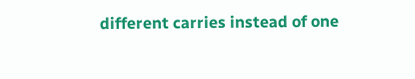different carries instead of one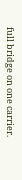full bridge on one carrier.